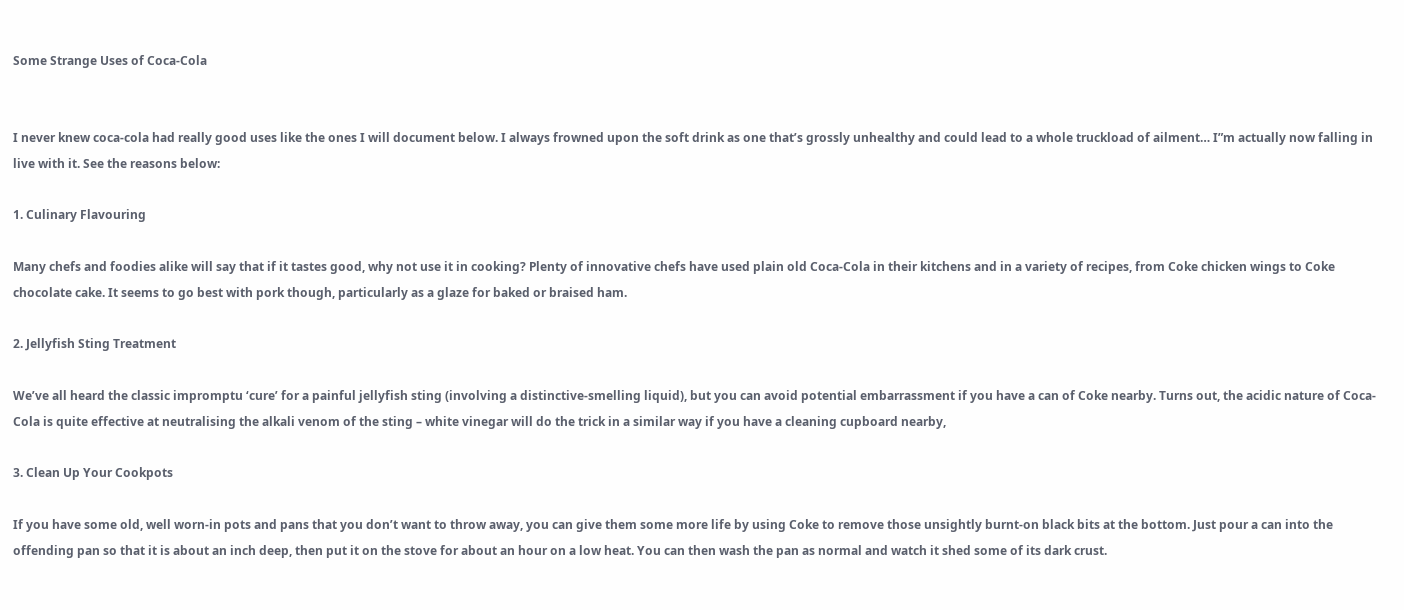Some Strange Uses of Coca-Cola


I never knew coca-cola had really good uses like the ones I will document below. I always frowned upon the soft drink as one that’s grossly unhealthy and could lead to a whole truckload of ailment… I”m actually now falling in live with it. See the reasons below:

1. Culinary Flavouring

Many chefs and foodies alike will say that if it tastes good, why not use it in cooking? Plenty of innovative chefs have used plain old Coca-Cola in their kitchens and in a variety of recipes, from Coke chicken wings to Coke chocolate cake. It seems to go best with pork though, particularly as a glaze for baked or braised ham.

2. Jellyfish Sting Treatment

We’ve all heard the classic impromptu ‘cure’ for a painful jellyfish sting (involving a distinctive-smelling liquid), but you can avoid potential embarrassment if you have a can of Coke nearby. Turns out, the acidic nature of Coca-Cola is quite effective at neutralising the alkali venom of the sting – white vinegar will do the trick in a similar way if you have a cleaning cupboard nearby,

3. Clean Up Your Cookpots

If you have some old, well worn-in pots and pans that you don’t want to throw away, you can give them some more life by using Coke to remove those unsightly burnt-on black bits at the bottom. Just pour a can into the offending pan so that it is about an inch deep, then put it on the stove for about an hour on a low heat. You can then wash the pan as normal and watch it shed some of its dark crust.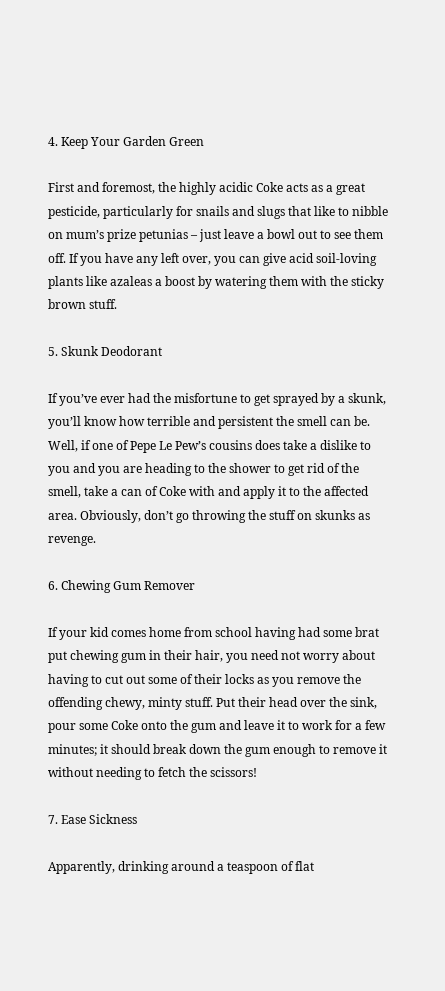4. Keep Your Garden Green

First and foremost, the highly acidic Coke acts as a great pesticide, particularly for snails and slugs that like to nibble on mum’s prize petunias – just leave a bowl out to see them off. If you have any left over, you can give acid soil-loving plants like azaleas a boost by watering them with the sticky brown stuff.

5. Skunk Deodorant

If you’ve ever had the misfortune to get sprayed by a skunk, you’ll know how terrible and persistent the smell can be. Well, if one of Pepe Le Pew’s cousins does take a dislike to you and you are heading to the shower to get rid of the smell, take a can of Coke with and apply it to the affected area. Obviously, don’t go throwing the stuff on skunks as revenge.

6. Chewing Gum Remover

If your kid comes home from school having had some brat put chewing gum in their hair, you need not worry about having to cut out some of their locks as you remove the offending chewy, minty stuff. Put their head over the sink, pour some Coke onto the gum and leave it to work for a few minutes; it should break down the gum enough to remove it without needing to fetch the scissors!

7. Ease Sickness

Apparently, drinking around a teaspoon of flat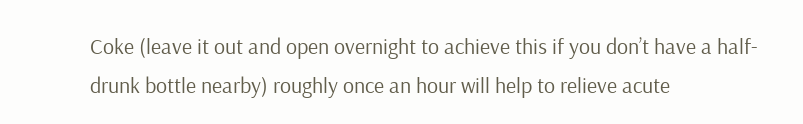Coke (leave it out and open overnight to achieve this if you don’t have a half-drunk bottle nearby) roughly once an hour will help to relieve acute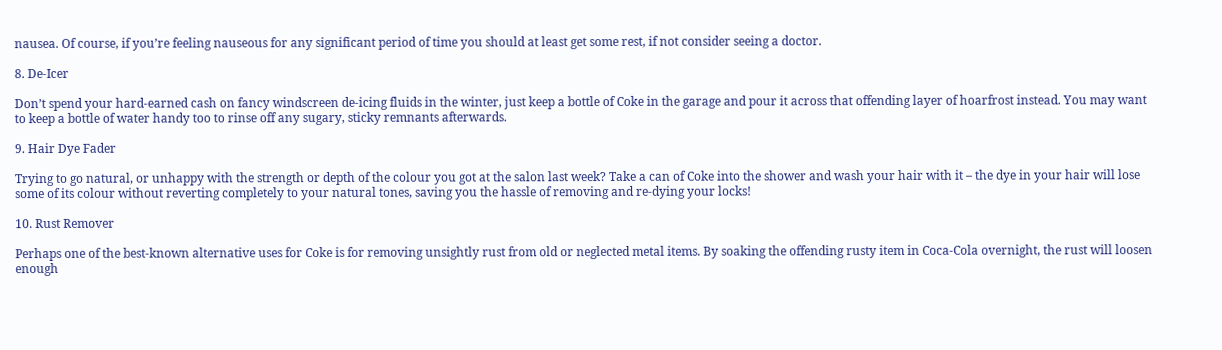nausea. Of course, if you’re feeling nauseous for any significant period of time you should at least get some rest, if not consider seeing a doctor.

8. De-Icer

Don’t spend your hard-earned cash on fancy windscreen de-icing fluids in the winter, just keep a bottle of Coke in the garage and pour it across that offending layer of hoarfrost instead. You may want to keep a bottle of water handy too to rinse off any sugary, sticky remnants afterwards.

9. Hair Dye Fader

Trying to go natural, or unhappy with the strength or depth of the colour you got at the salon last week? Take a can of Coke into the shower and wash your hair with it – the dye in your hair will lose some of its colour without reverting completely to your natural tones, saving you the hassle of removing and re-dying your locks!

10. Rust Remover

Perhaps one of the best-known alternative uses for Coke is for removing unsightly rust from old or neglected metal items. By soaking the offending rusty item in Coca-Cola overnight, the rust will loosen enough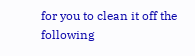for you to clean it off the following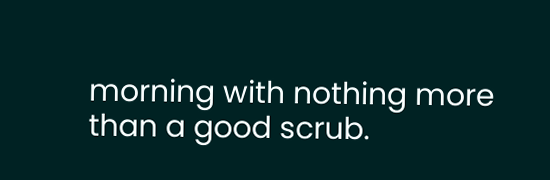morning with nothing more than a good scrub.